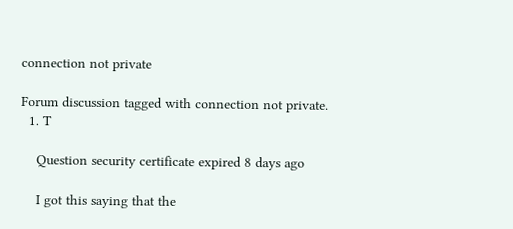connection not private

Forum discussion tagged with connection not private.
  1. T

    Question security certificate expired 8 days ago

    I got this saying that the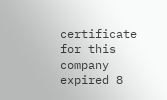certificate for this company expired 8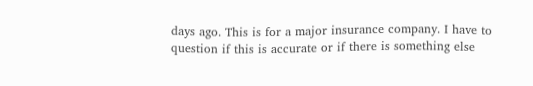days ago. This is for a major insurance company. I have to question if this is accurate or if there is something else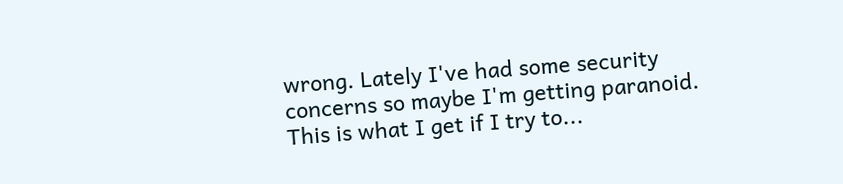wrong. Lately I've had some security concerns so maybe I'm getting paranoid. This is what I get if I try to...